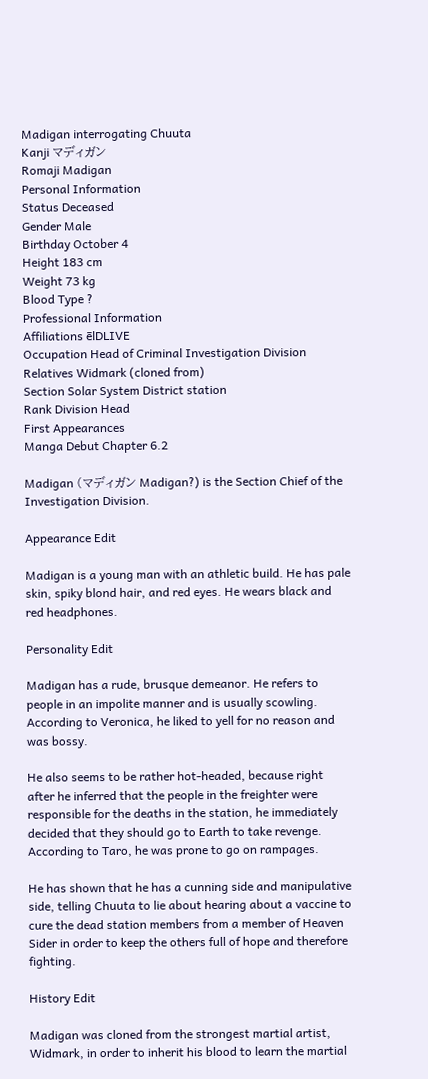Madigan interrogating Chuuta
Kanji マディガン
Romaji Madigan
Personal Information
Status Deceased
Gender Male
Birthday October 4
Height 183 cm
Weight 73 kg
Blood Type ?
Professional Information
Affiliations ēlDLIVE
Occupation Head of Criminal Investigation Division
Relatives Widmark (cloned from)
Section Solar System District station
Rank Division Head
First Appearances
Manga Debut Chapter 6.2

Madigan (マディガン Madigan?) is the Section Chief of the Investigation Division.

Appearance Edit

Madigan is a young man with an athletic build. He has pale skin, spiky blond hair, and red eyes. He wears black and red headphones.

Personality Edit

Madigan has a rude, brusque demeanor. He refers to people in an impolite manner and is usually scowling. According to Veronica, he liked to yell for no reason and was bossy.

He also seems to be rather hot-headed, because right after he inferred that the people in the freighter were responsible for the deaths in the station, he immediately decided that they should go to Earth to take revenge. According to Taro, he was prone to go on rampages.

He has shown that he has a cunning side and manipulative side, telling Chuuta to lie about hearing about a vaccine to cure the dead station members from a member of Heaven Sider in order to keep the others full of hope and therefore fighting.

History Edit

Madigan was cloned from the strongest martial artist, Widmark, in order to inherit his blood to learn the martial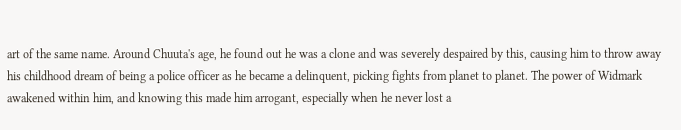art of the same name. Around Chuuta's age, he found out he was a clone and was severely despaired by this, causing him to throw away his childhood dream of being a police officer as he became a delinquent, picking fights from planet to planet. The power of Widmark awakened within him, and knowing this made him arrogant, especially when he never lost a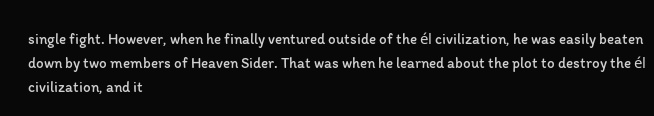single fight. However, when he finally ventured outside of the él civilization, he was easily beaten down by two members of Heaven Sider. That was when he learned about the plot to destroy the él civilization, and it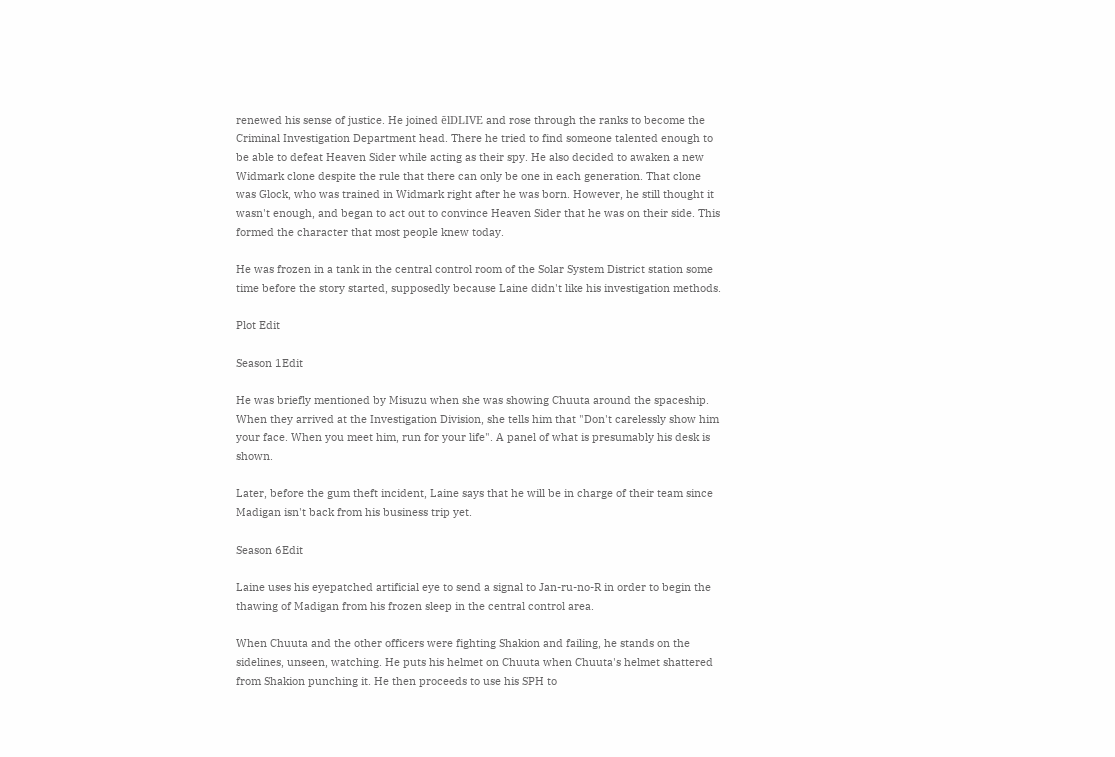renewed his sense of justice. He joined ēlDLIVE and rose through the ranks to become the Criminal Investigation Department head. There he tried to find someone talented enough to be able to defeat Heaven Sider while acting as their spy. He also decided to awaken a new Widmark clone despite the rule that there can only be one in each generation. That clone was Glock, who was trained in Widmark right after he was born. However, he still thought it wasn't enough, and began to act out to convince Heaven Sider that he was on their side. This formed the character that most people knew today.

He was frozen in a tank in the central control room of the Solar System District station some time before the story started, supposedly because Laine didn't like his investigation methods.

Plot Edit

Season 1Edit

He was briefly mentioned by Misuzu when she was showing Chuuta around the spaceship. When they arrived at the Investigation Division, she tells him that "Don't carelessly show him your face. When you meet him, run for your life". A panel of what is presumably his desk is shown.

Later, before the gum theft incident, Laine says that he will be in charge of their team since Madigan isn't back from his business trip yet.

Season 6Edit

Laine uses his eyepatched artificial eye to send a signal to Jan-ru-no-R in order to begin the thawing of Madigan from his frozen sleep in the central control area.

When Chuuta and the other officers were fighting Shakion and failing, he stands on the sidelines, unseen, watching. He puts his helmet on Chuuta when Chuuta's helmet shattered from Shakion punching it. He then proceeds to use his SPH to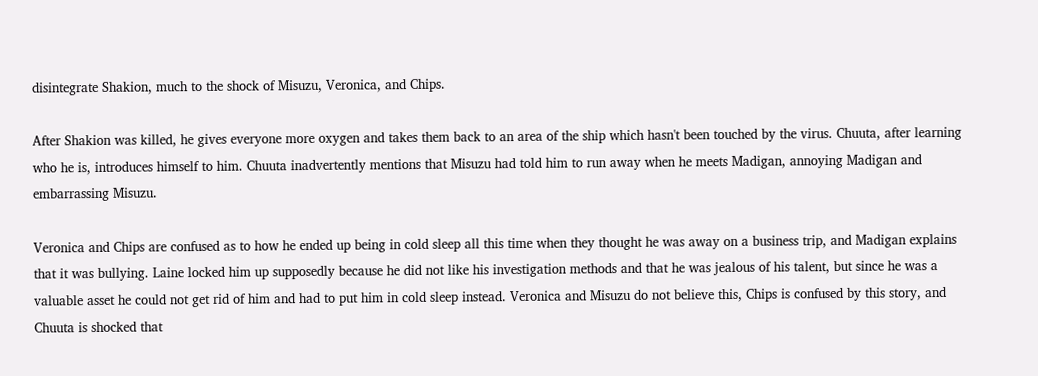disintegrate Shakion, much to the shock of Misuzu, Veronica, and Chips.

After Shakion was killed, he gives everyone more oxygen and takes them back to an area of the ship which hasn't been touched by the virus. Chuuta, after learning who he is, introduces himself to him. Chuuta inadvertently mentions that Misuzu had told him to run away when he meets Madigan, annoying Madigan and embarrassing Misuzu.

Veronica and Chips are confused as to how he ended up being in cold sleep all this time when they thought he was away on a business trip, and Madigan explains that it was bullying. Laine locked him up supposedly because he did not like his investigation methods and that he was jealous of his talent, but since he was a valuable asset he could not get rid of him and had to put him in cold sleep instead. Veronica and Misuzu do not believe this, Chips is confused by this story, and Chuuta is shocked that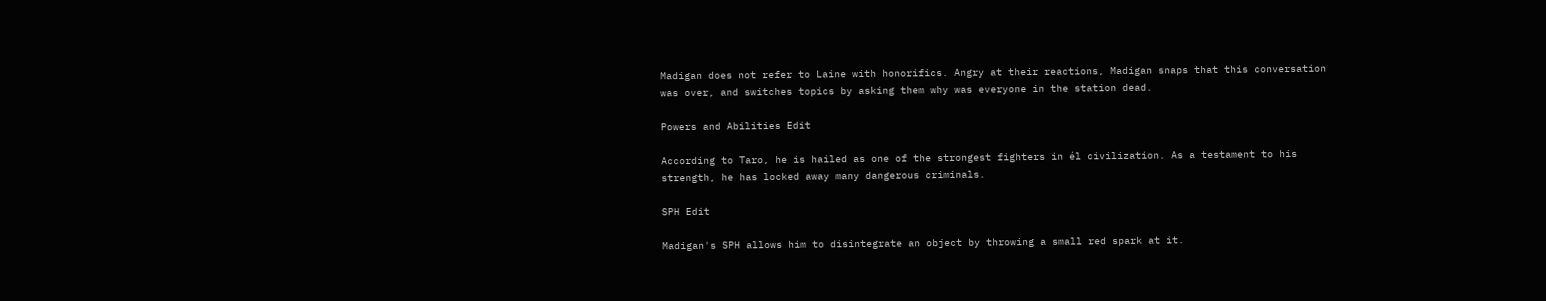Madigan does not refer to Laine with honorifics. Angry at their reactions, Madigan snaps that this conversation was over, and switches topics by asking them why was everyone in the station dead.

Powers and Abilities Edit

According to Taro, he is hailed as one of the strongest fighters in él civilization. As a testament to his strength, he has locked away many dangerous criminals.

SPH Edit

Madigan's SPH allows him to disintegrate an object by throwing a small red spark at it.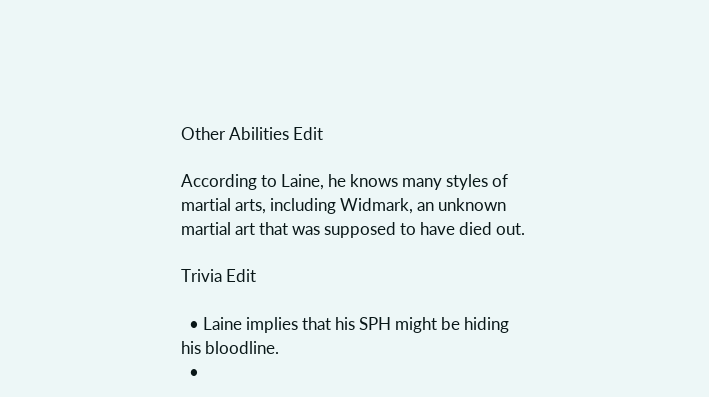Other Abilities Edit

According to Laine, he knows many styles of martial arts, including Widmark, an unknown martial art that was supposed to have died out.

Trivia Edit

  • Laine implies that his SPH might be hiding his bloodline.
  •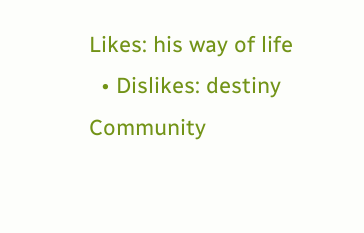Likes: his way of life
  • Dislikes: destiny
Community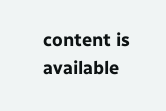content is available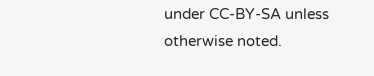under CC-BY-SA unless otherwise noted.